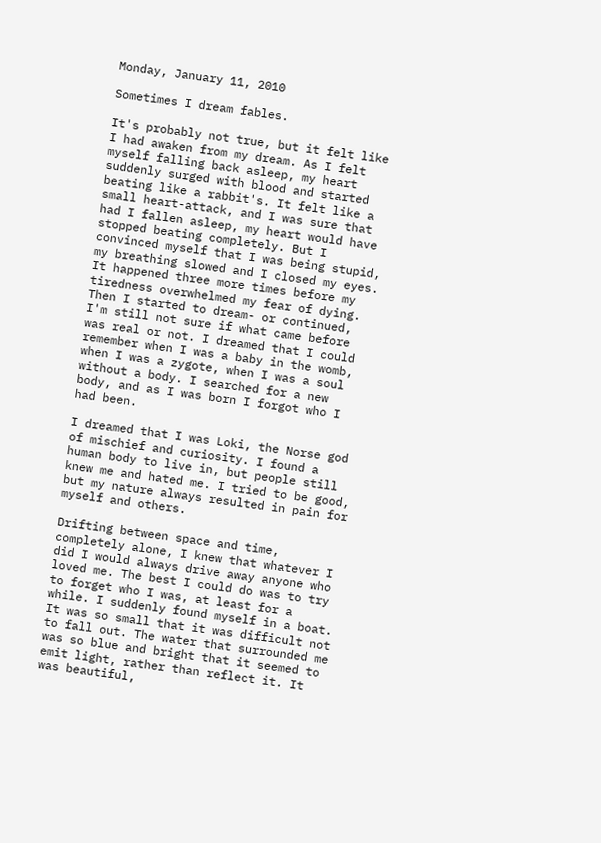Monday, January 11, 2010

Sometimes I dream fables.

It's probably not true, but it felt like I had awaken from my dream. As I felt myself falling back asleep, my heart suddenly surged with blood and started beating like a rabbit's. It felt like a small heart-attack, and I was sure that had I fallen asleep, my heart would have stopped beating completely. But I convinced myself that I was being stupid, my breathing slowed and I closed my eyes. It happened three more times before my tiredness overwhelmed my fear of dying. Then I started to dream- or continued, I'm still not sure if what came before was real or not. I dreamed that I could remember when I was a baby in the womb, when I was a zygote, when I was a soul without a body. I searched for a new body, and as I was born I forgot who I had been.

I dreamed that I was Loki, the Norse god of mischief and curiosity. I found a human body to live in, but people still knew me and hated me. I tried to be good, but my nature always resulted in pain for myself and others.

Drifting between space and time, completely alone, I knew that whatever I did I would always drive away anyone who loved me. The best I could do was to try to forget who I was, at least for a while. I suddenly found myself in a boat. It was so small that it was difficult not to fall out. The water that surrounded me was so blue and bright that it seemed to emit light, rather than reflect it. It was beautiful,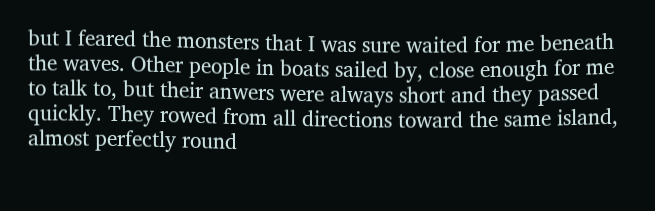but I feared the monsters that I was sure waited for me beneath the waves. Other people in boats sailed by, close enough for me to talk to, but their anwers were always short and they passed quickly. They rowed from all directions toward the same island, almost perfectly round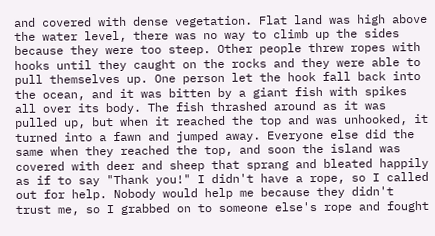and covered with dense vegetation. Flat land was high above the water level, there was no way to climb up the sides because they were too steep. Other people threw ropes with hooks until they caught on the rocks and they were able to pull themselves up. One person let the hook fall back into the ocean, and it was bitten by a giant fish with spikes all over its body. The fish thrashed around as it was pulled up, but when it reached the top and was unhooked, it turned into a fawn and jumped away. Everyone else did the same when they reached the top, and soon the island was covered with deer and sheep that sprang and bleated happily as if to say "Thank you!" I didn't have a rope, so I called out for help. Nobody would help me because they didn't trust me, so I grabbed on to someone else's rope and fought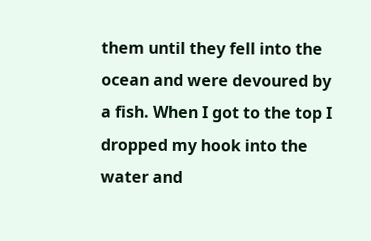them until they fell into the ocean and were devoured by a fish. When I got to the top I dropped my hook into the water and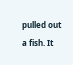pulled out a fish. It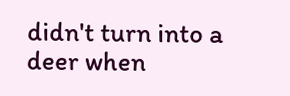didn't turn into a deer when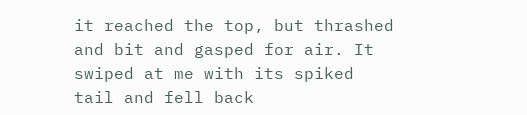it reached the top, but thrashed and bit and gasped for air. It swiped at me with its spiked tail and fell back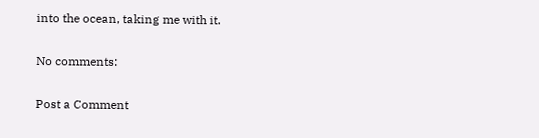into the ocean, taking me with it.

No comments:

Post a Comment